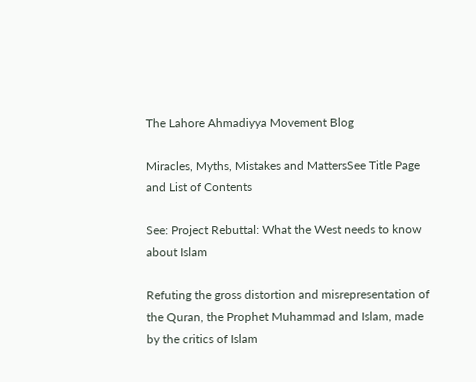The Lahore Ahmadiyya Movement Blog

Miracles, Myths, Mistakes and MattersSee Title Page and List of Contents

See: Project Rebuttal: What the West needs to know about Islam

Refuting the gross distortion and misrepresentation of the Quran, the Prophet Muhammad and Islam, made by the critics of Islam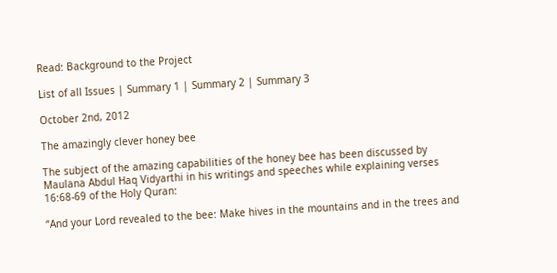Read: Background to the Project

List of all Issues | Summary 1 | Summary 2 | Summary 3

October 2nd, 2012

The amazingly clever honey bee

The subject of the amazing capabilities of the honey bee has been discussed by Maulana Abdul Haq Vidyarthi in his writings and speeches while explaining verses 16:68-69 of the Holy Quran:

“And your Lord revealed to the bee: Make hives in the mountains and in the trees and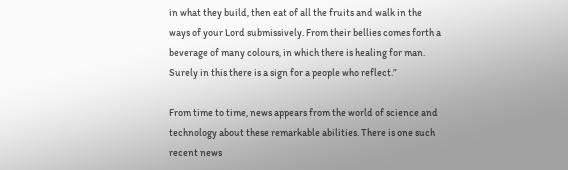in what they build, then eat of all the fruits and walk in the ways of your Lord submissively. From their bellies comes forth a beverage of many colours, in which there is healing for man. Surely in this there is a sign for a people who reflect.”

From time to time, news appears from the world of science and technology about these remarkable abilities. There is one such recent news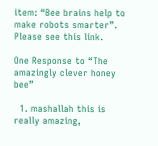item: “Bee brains help to make robots smarter”. Please see this link.

One Response to “The amazingly clever honey bee”

  1. mashallah this is really amazing,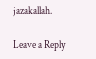jazakallah.

Leave a Reply